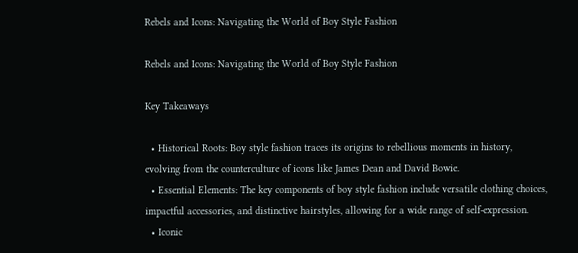Rebels and Icons: Navigating the World of Boy Style Fashion

Rebels and Icons: Navigating the World of Boy Style Fashion

Key Takeaways

  • Historical Roots: Boy style fashion traces its origins to rebellious moments in history, evolving from the counterculture of icons like James Dean and David Bowie.
  • Essential Elements: The key components of boy style fashion include versatile clothing choices, impactful accessories, and distinctive hairstyles, allowing for a wide range of self-expression.
  • Iconic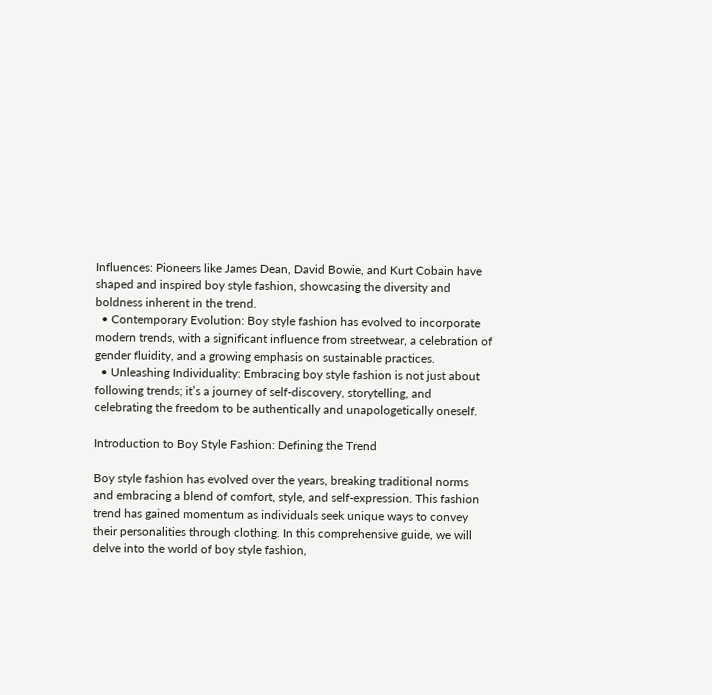Influences: Pioneers like James Dean, David Bowie, and Kurt Cobain have shaped and inspired boy style fashion, showcasing the diversity and boldness inherent in the trend.
  • Contemporary Evolution: Boy style fashion has evolved to incorporate modern trends, with a significant influence from streetwear, a celebration of gender fluidity, and a growing emphasis on sustainable practices.
  • Unleashing Individuality: Embracing boy style fashion is not just about following trends; it’s a journey of self-discovery, storytelling, and celebrating the freedom to be authentically and unapologetically oneself.

Introduction to Boy Style Fashion: Defining the Trend

Boy style fashion has evolved over the years, breaking traditional norms and embracing a blend of comfort, style, and self-expression. This fashion trend has gained momentum as individuals seek unique ways to convey their personalities through clothing. In this comprehensive guide, we will delve into the world of boy style fashion,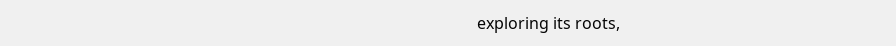exploring its roots,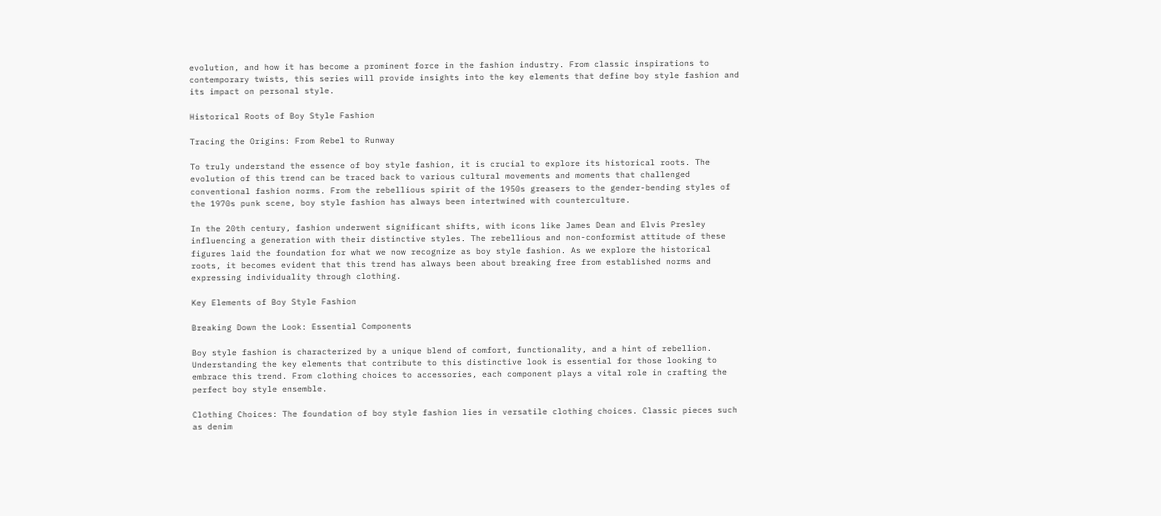evolution, and how it has become a prominent force in the fashion industry. From classic inspirations to contemporary twists, this series will provide insights into the key elements that define boy style fashion and its impact on personal style.

Historical Roots of Boy Style Fashion

Tracing the Origins: From Rebel to Runway

To truly understand the essence of boy style fashion, it is crucial to explore its historical roots. The evolution of this trend can be traced back to various cultural movements and moments that challenged conventional fashion norms. From the rebellious spirit of the 1950s greasers to the gender-bending styles of the 1970s punk scene, boy style fashion has always been intertwined with counterculture.

In the 20th century, fashion underwent significant shifts, with icons like James Dean and Elvis Presley influencing a generation with their distinctive styles. The rebellious and non-conformist attitude of these figures laid the foundation for what we now recognize as boy style fashion. As we explore the historical roots, it becomes evident that this trend has always been about breaking free from established norms and expressing individuality through clothing.

Key Elements of Boy Style Fashion

Breaking Down the Look: Essential Components

Boy style fashion is characterized by a unique blend of comfort, functionality, and a hint of rebellion. Understanding the key elements that contribute to this distinctive look is essential for those looking to embrace this trend. From clothing choices to accessories, each component plays a vital role in crafting the perfect boy style ensemble.

Clothing Choices: The foundation of boy style fashion lies in versatile clothing choices. Classic pieces such as denim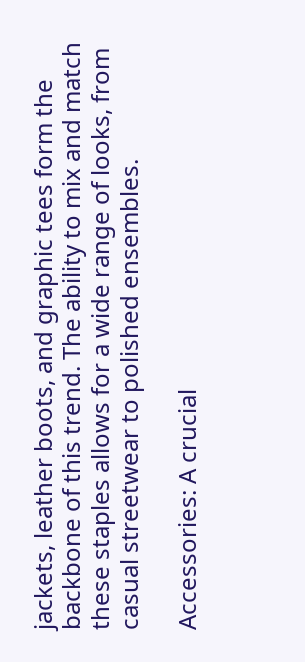jackets, leather boots, and graphic tees form the backbone of this trend. The ability to mix and match these staples allows for a wide range of looks, from casual streetwear to polished ensembles.

Accessories: A crucial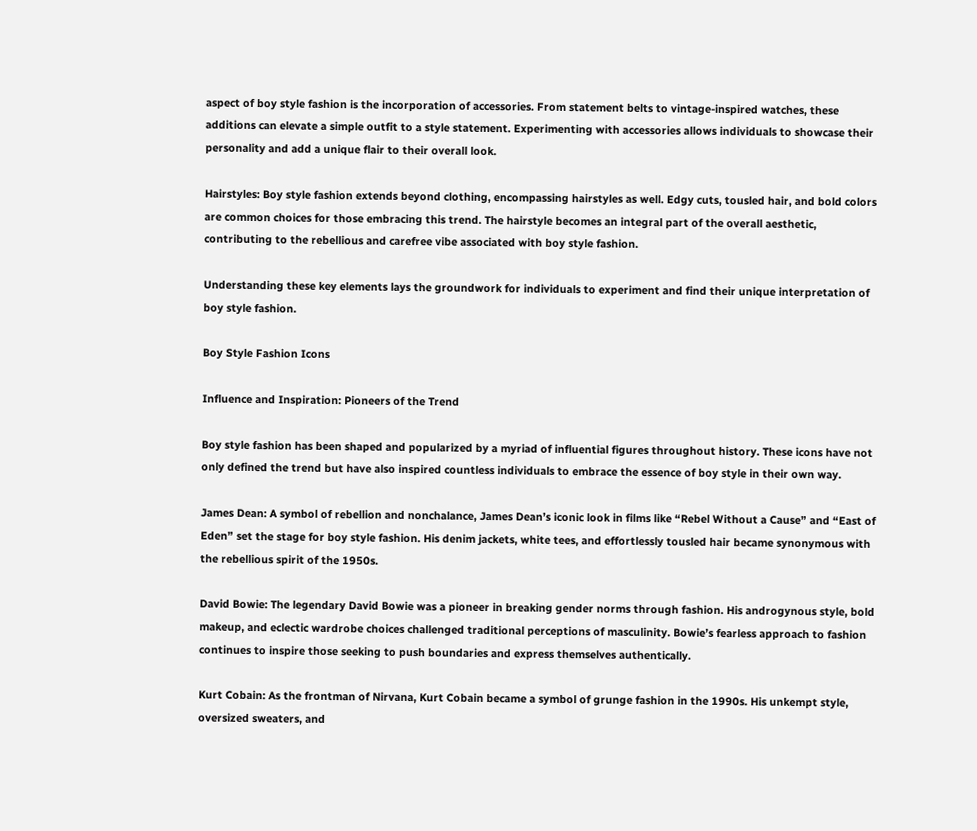aspect of boy style fashion is the incorporation of accessories. From statement belts to vintage-inspired watches, these additions can elevate a simple outfit to a style statement. Experimenting with accessories allows individuals to showcase their personality and add a unique flair to their overall look.

Hairstyles: Boy style fashion extends beyond clothing, encompassing hairstyles as well. Edgy cuts, tousled hair, and bold colors are common choices for those embracing this trend. The hairstyle becomes an integral part of the overall aesthetic, contributing to the rebellious and carefree vibe associated with boy style fashion.

Understanding these key elements lays the groundwork for individuals to experiment and find their unique interpretation of boy style fashion.

Boy Style Fashion Icons

Influence and Inspiration: Pioneers of the Trend

Boy style fashion has been shaped and popularized by a myriad of influential figures throughout history. These icons have not only defined the trend but have also inspired countless individuals to embrace the essence of boy style in their own way.

James Dean: A symbol of rebellion and nonchalance, James Dean’s iconic look in films like “Rebel Without a Cause” and “East of Eden” set the stage for boy style fashion. His denim jackets, white tees, and effortlessly tousled hair became synonymous with the rebellious spirit of the 1950s.

David Bowie: The legendary David Bowie was a pioneer in breaking gender norms through fashion. His androgynous style, bold makeup, and eclectic wardrobe choices challenged traditional perceptions of masculinity. Bowie’s fearless approach to fashion continues to inspire those seeking to push boundaries and express themselves authentically.

Kurt Cobain: As the frontman of Nirvana, Kurt Cobain became a symbol of grunge fashion in the 1990s. His unkempt style, oversized sweaters, and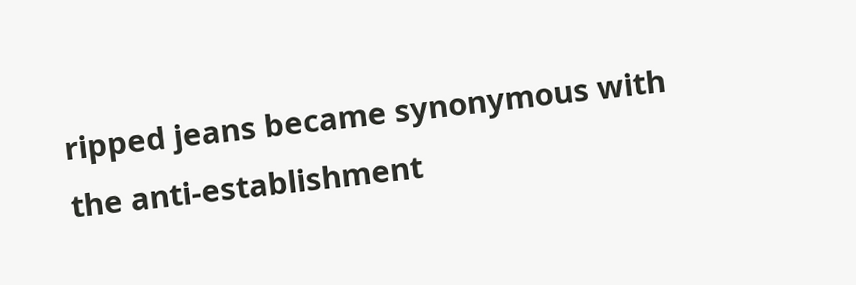ripped jeans became synonymous with the anti-establishment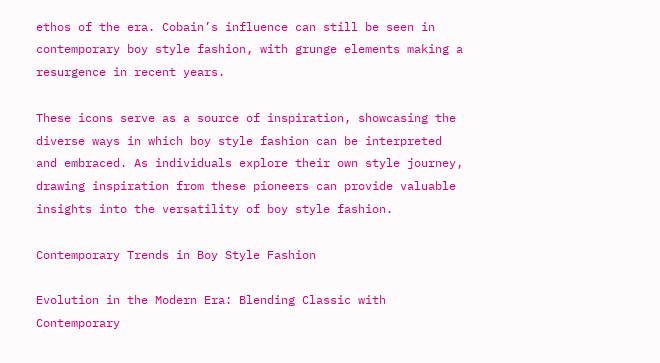ethos of the era. Cobain’s influence can still be seen in contemporary boy style fashion, with grunge elements making a resurgence in recent years.

These icons serve as a source of inspiration, showcasing the diverse ways in which boy style fashion can be interpreted and embraced. As individuals explore their own style journey, drawing inspiration from these pioneers can provide valuable insights into the versatility of boy style fashion.

Contemporary Trends in Boy Style Fashion

Evolution in the Modern Era: Blending Classic with Contemporary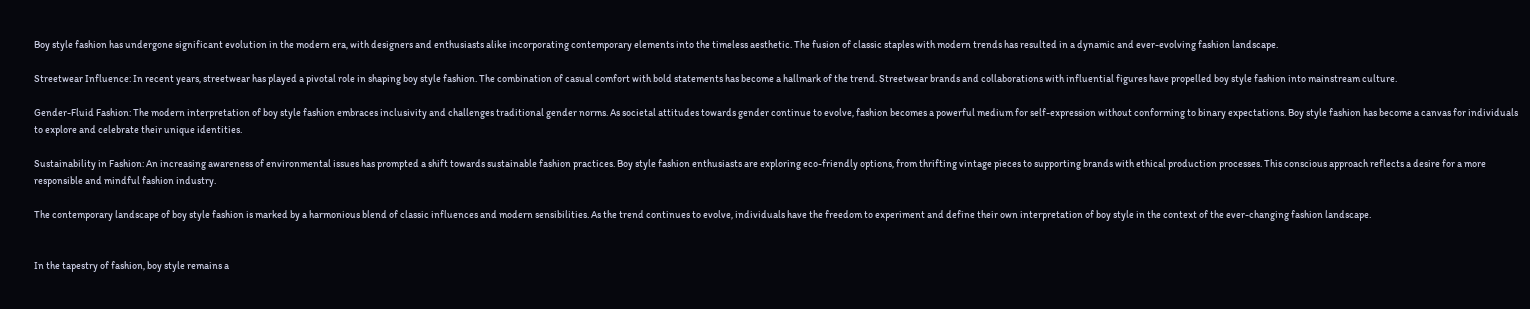Boy style fashion has undergone significant evolution in the modern era, with designers and enthusiasts alike incorporating contemporary elements into the timeless aesthetic. The fusion of classic staples with modern trends has resulted in a dynamic and ever-evolving fashion landscape.

Streetwear Influence: In recent years, streetwear has played a pivotal role in shaping boy style fashion. The combination of casual comfort with bold statements has become a hallmark of the trend. Streetwear brands and collaborations with influential figures have propelled boy style fashion into mainstream culture.

Gender-Fluid Fashion: The modern interpretation of boy style fashion embraces inclusivity and challenges traditional gender norms. As societal attitudes towards gender continue to evolve, fashion becomes a powerful medium for self-expression without conforming to binary expectations. Boy style fashion has become a canvas for individuals to explore and celebrate their unique identities.

Sustainability in Fashion: An increasing awareness of environmental issues has prompted a shift towards sustainable fashion practices. Boy style fashion enthusiasts are exploring eco-friendly options, from thrifting vintage pieces to supporting brands with ethical production processes. This conscious approach reflects a desire for a more responsible and mindful fashion industry.

The contemporary landscape of boy style fashion is marked by a harmonious blend of classic influences and modern sensibilities. As the trend continues to evolve, individuals have the freedom to experiment and define their own interpretation of boy style in the context of the ever-changing fashion landscape.


In the tapestry of fashion, boy style remains a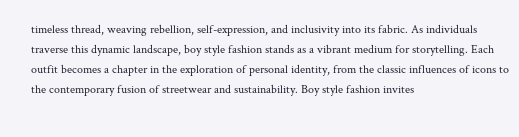timeless thread, weaving rebellion, self-expression, and inclusivity into its fabric. As individuals traverse this dynamic landscape, boy style fashion stands as a vibrant medium for storytelling. Each outfit becomes a chapter in the exploration of personal identity, from the classic influences of icons to the contemporary fusion of streetwear and sustainability. Boy style fashion invites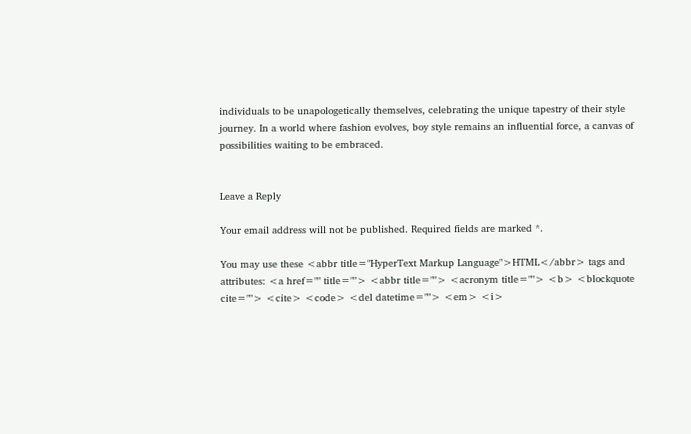individuals to be unapologetically themselves, celebrating the unique tapestry of their style journey. In a world where fashion evolves, boy style remains an influential force, a canvas of possibilities waiting to be embraced.


Leave a Reply

Your email address will not be published. Required fields are marked *.

You may use these <abbr title="HyperText Markup Language">HTML</abbr> tags and attributes: <a href="" title=""> <abbr title=""> <acronym title=""> <b> <blockquote cite=""> <cite> <code> <del datetime=""> <em> <i>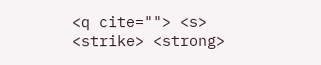<q cite=""> <s> <strike> <strong>